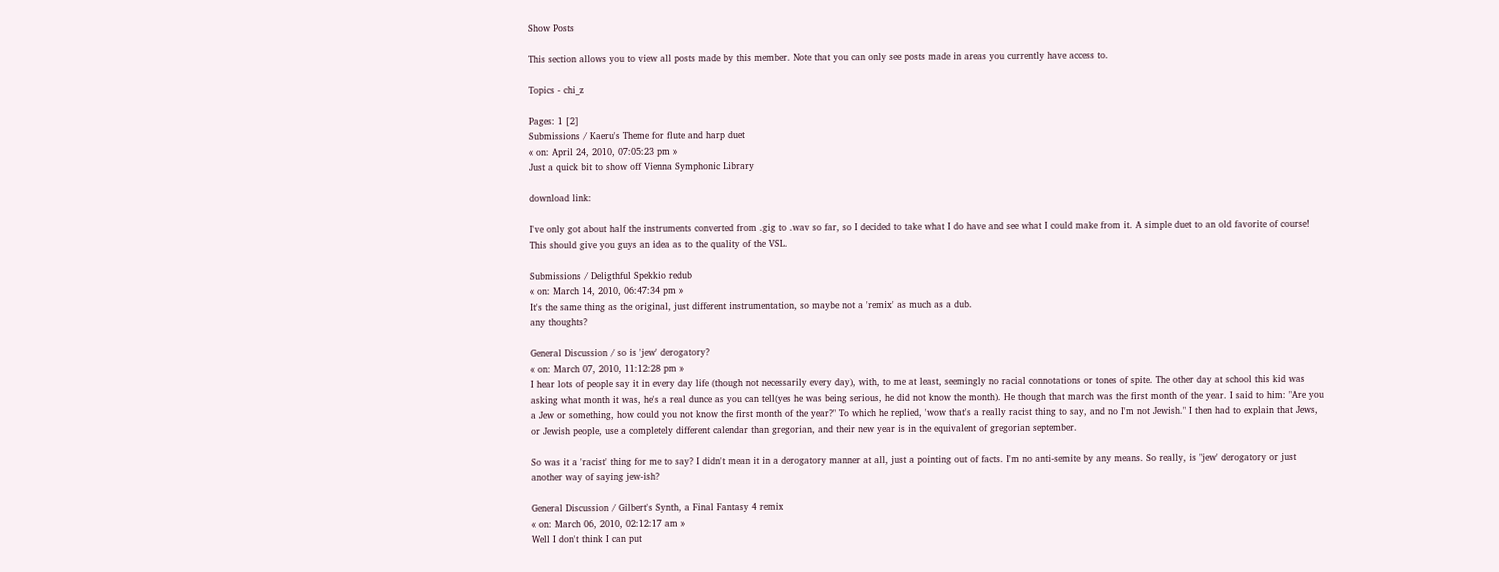Show Posts

This section allows you to view all posts made by this member. Note that you can only see posts made in areas you currently have access to.

Topics - chi_z

Pages: 1 [2]
Submissions / Kaeru's Theme for flute and harp duet
« on: April 24, 2010, 07:05:23 pm »
Just a quick bit to show off Vienna Symphonic Library

download link:

I've only got about half the instruments converted from .gig to .wav so far, so I decided to take what I do have and see what I could make from it. A simple duet to an old favorite of course! This should give you guys an idea as to the quality of the VSL.

Submissions / Deligthful Spekkio redub
« on: March 14, 2010, 06:47:34 pm »
It's the same thing as the original, just different instrumentation, so maybe not a 'remix' as much as a dub.
any thoughts?

General Discussion / so is 'jew' derogatory?
« on: March 07, 2010, 11:12:28 pm »
I hear lots of people say it in every day life (though not necessarily every day), with, to me at least, seemingly no racial connotations or tones of spite. The other day at school this kid was asking what month it was, he's a real dunce as you can tell(yes he was being serious, he did not know the month). He though that march was the first month of the year. I said to him: "Are you a Jew or something, how could you not know the first month of the year?" To which he replied, 'wow that's a really racist thing to say, and no I'm not Jewish." I then had to explain that Jews, or Jewish people, use a completely different calendar than gregorian, and their new year is in the equivalent of gregorian september.

So was it a 'racist' thing for me to say? I didn't mean it in a derogatory manner at all, just a pointing out of facts. I'm no anti-semite by any means. So really, is "jew' derogatory or just another way of saying jew-ish?

General Discussion / Gilbert's Synth, a Final Fantasy 4 remix
« on: March 06, 2010, 02:12:17 am »
Well I don't think I can put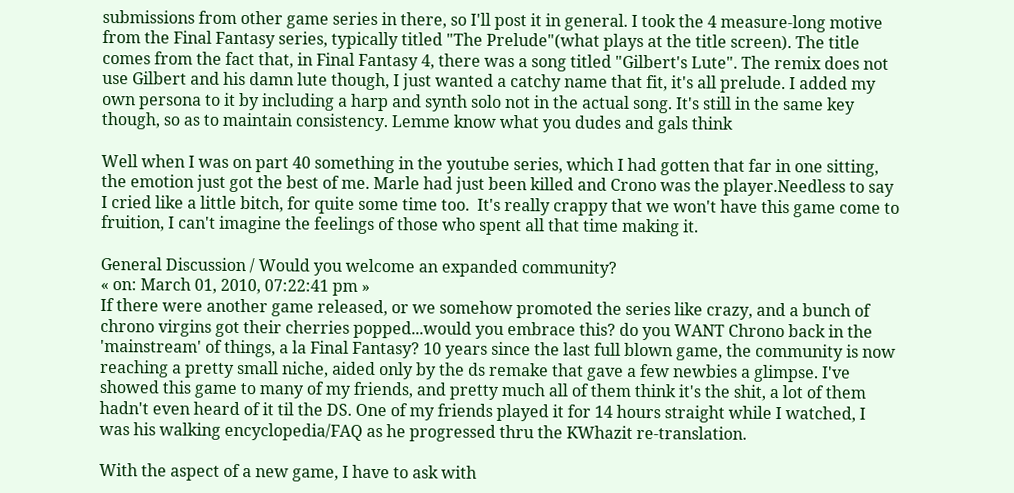submissions from other game series in there, so I'll post it in general. I took the 4 measure-long motive from the Final Fantasy series, typically titled "The Prelude"(what plays at the title screen). The title comes from the fact that, in Final Fantasy 4, there was a song titled "Gilbert's Lute". The remix does not use Gilbert and his damn lute though, I just wanted a catchy name that fit, it's all prelude. I added my own persona to it by including a harp and synth solo not in the actual song. It's still in the same key though, so as to maintain consistency. Lemme know what you dudes and gals think

Well when I was on part 40 something in the youtube series, which I had gotten that far in one sitting, the emotion just got the best of me. Marle had just been killed and Crono was the player.Needless to say I cried like a little bitch, for quite some time too.  It's really crappy that we won't have this game come to fruition, I can't imagine the feelings of those who spent all that time making it.

General Discussion / Would you welcome an expanded community?
« on: March 01, 2010, 07:22:41 pm »
If there were another game released, or we somehow promoted the series like crazy, and a bunch of chrono virgins got their cherries popped...would you embrace this? do you WANT Chrono back in the 'mainstream' of things, a la Final Fantasy? 10 years since the last full blown game, the community is now reaching a pretty small niche, aided only by the ds remake that gave a few newbies a glimpse. I've showed this game to many of my friends, and pretty much all of them think it's the shit, a lot of them hadn't even heard of it til the DS. One of my friends played it for 14 hours straight while I watched, I was his walking encyclopedia/FAQ as he progressed thru the KWhazit re-translation.

With the aspect of a new game, I have to ask with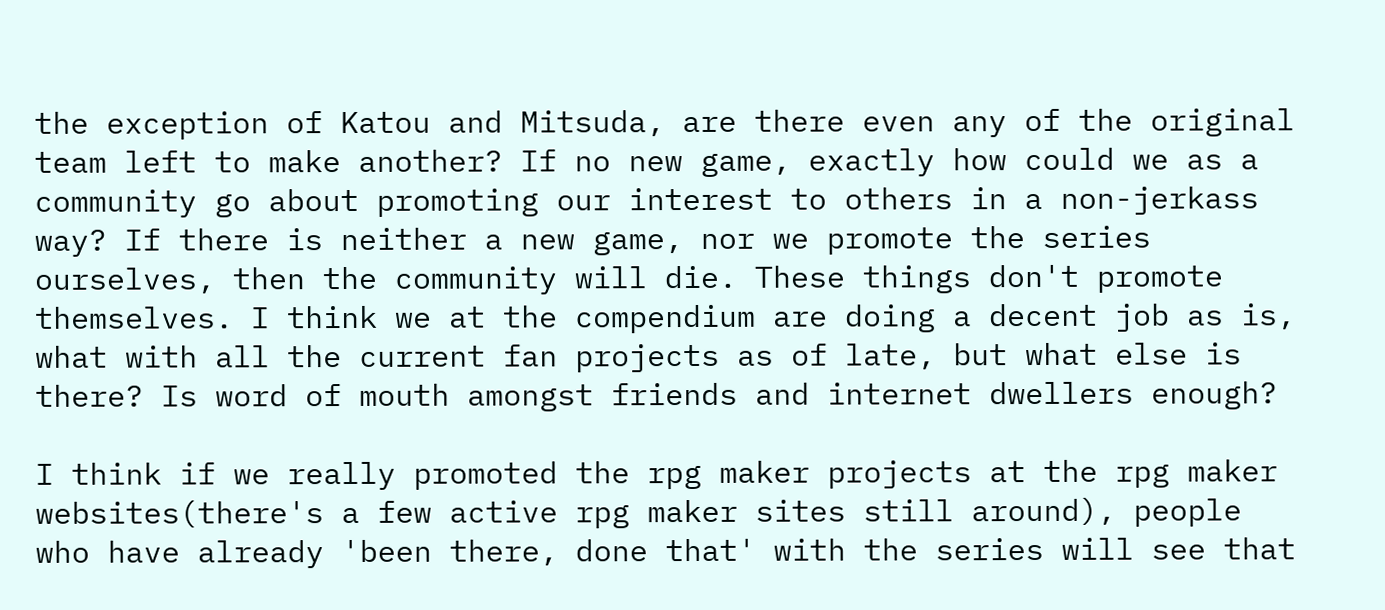the exception of Katou and Mitsuda, are there even any of the original team left to make another? If no new game, exactly how could we as a community go about promoting our interest to others in a non-jerkass way? If there is neither a new game, nor we promote the series ourselves, then the community will die. These things don't promote themselves. I think we at the compendium are doing a decent job as is, what with all the current fan projects as of late, but what else is there? Is word of mouth amongst friends and internet dwellers enough?

I think if we really promoted the rpg maker projects at the rpg maker websites(there's a few active rpg maker sites still around), people who have already 'been there, done that' with the series will see that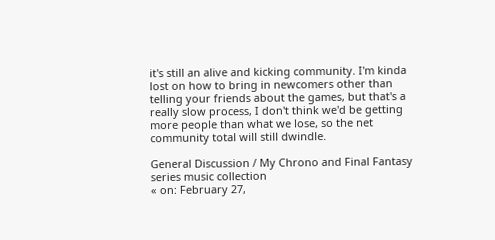it's still an alive and kicking community. I'm kinda lost on how to bring in newcomers other than telling your friends about the games, but that's a really slow process, I don't think we'd be getting more people than what we lose, so the net community total will still dwindle.

General Discussion / My Chrono and Final Fantasy series music collection
« on: February 27,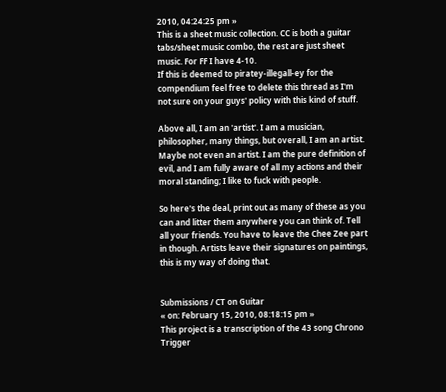2010, 04:24:25 pm »
This is a sheet music collection. CC is both a guitar tabs/sheet music combo, the rest are just sheet music. For FF I have 4-10.
If this is deemed to piratey-illegall-ey for the compendium feel free to delete this thread as I'm not sure on your guys' policy with this kind of stuff.

Above all, I am an 'artist'. I am a musician, philosopher, many things, but overall, I am an artist. Maybe not even an artist. I am the pure definition of evil, and I am fully aware of all my actions and their moral standing; I like to fuck with people.

So here's the deal, print out as many of these as you can and litter them anywhere you can think of. Tell all your friends. You have to leave the Chee Zee part in though. Artists leave their signatures on paintings, this is my way of doing that.


Submissions / CT on Guitar
« on: February 15, 2010, 08:18:15 pm »
This project is a transcription of the 43 song Chrono Trigger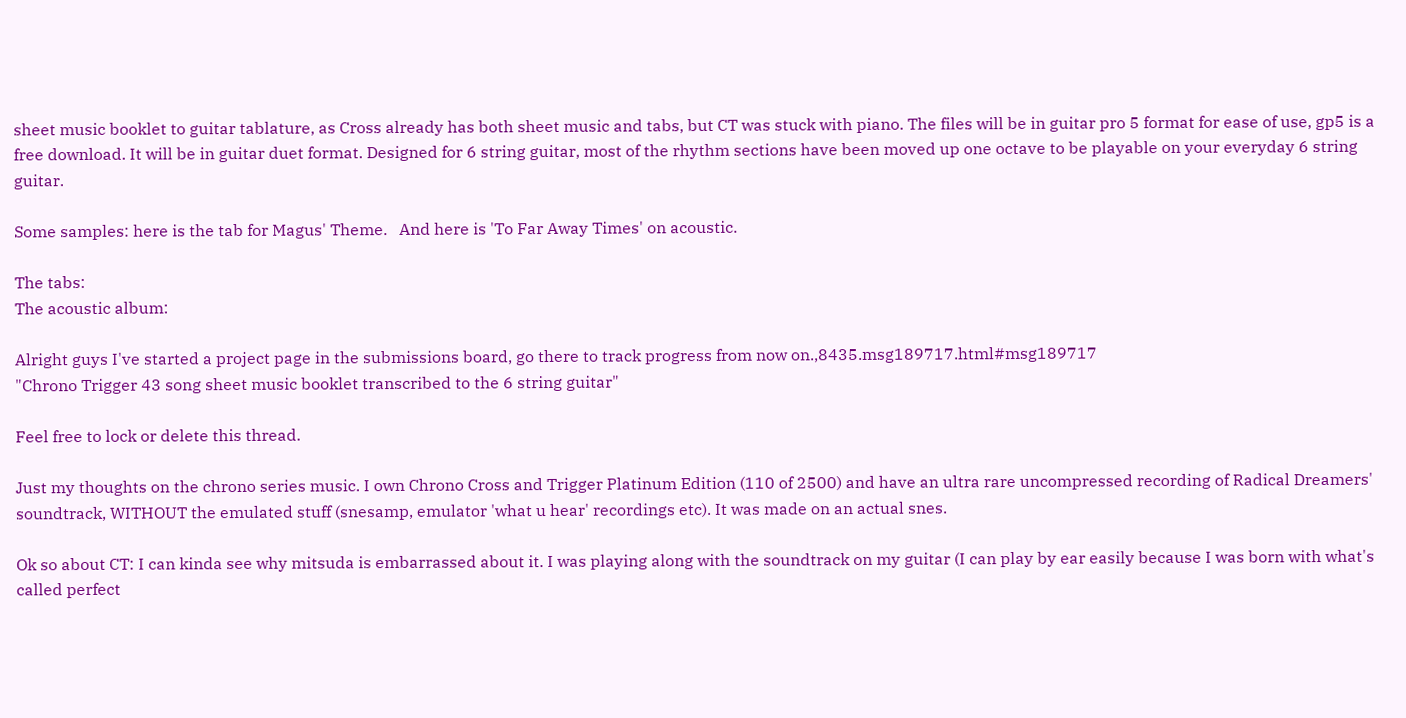sheet music booklet to guitar tablature, as Cross already has both sheet music and tabs, but CT was stuck with piano. The files will be in guitar pro 5 format for ease of use, gp5 is a free download. It will be in guitar duet format. Designed for 6 string guitar, most of the rhythm sections have been moved up one octave to be playable on your everyday 6 string guitar.

Some samples: here is the tab for Magus' Theme.   And here is 'To Far Away Times' on acoustic.

The tabs:
The acoustic album:

Alright guys I've started a project page in the submissions board, go there to track progress from now on.,8435.msg189717.html#msg189717
"Chrono Trigger 43 song sheet music booklet transcribed to the 6 string guitar"

Feel free to lock or delete this thread.

Just my thoughts on the chrono series music. I own Chrono Cross and Trigger Platinum Edition (110 of 2500) and have an ultra rare uncompressed recording of Radical Dreamers' soundtrack, WITHOUT the emulated stuff (snesamp, emulator 'what u hear' recordings etc). It was made on an actual snes.

Ok so about CT: I can kinda see why mitsuda is embarrassed about it. I was playing along with the soundtrack on my guitar (I can play by ear easily because I was born with what's called perfect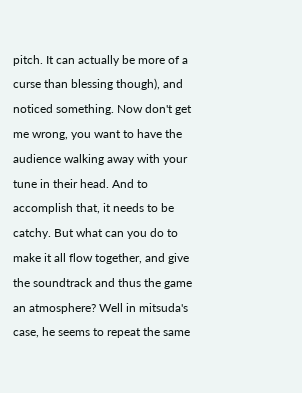pitch. It can actually be more of a curse than blessing though), and noticed something. Now don't get me wrong, you want to have the audience walking away with your tune in their head. And to accomplish that, it needs to be catchy. But what can you do to make it all flow together, and give the soundtrack and thus the game an atmosphere? Well in mitsuda's case, he seems to repeat the same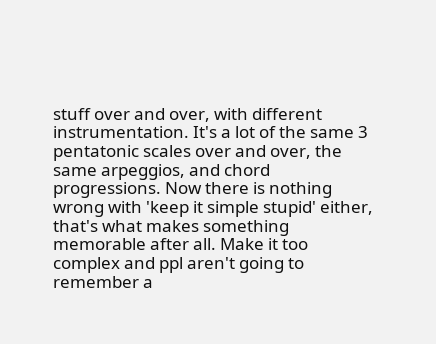stuff over and over, with different instrumentation. It's a lot of the same 3 pentatonic scales over and over, the same arpeggios, and chord progressions. Now there is nothing wrong with 'keep it simple stupid' either, that's what makes something memorable after all. Make it too complex and ppl aren't going to remember a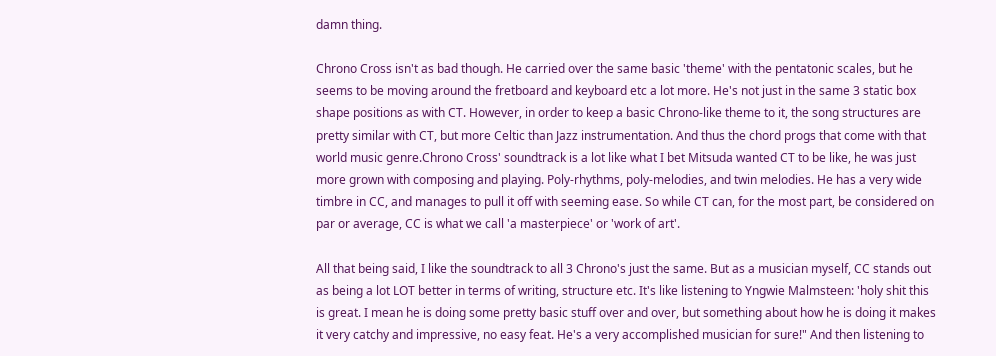damn thing.

Chrono Cross isn't as bad though. He carried over the same basic 'theme' with the pentatonic scales, but he seems to be moving around the fretboard and keyboard etc a lot more. He's not just in the same 3 static box shape positions as with CT. However, in order to keep a basic Chrono-like theme to it, the song structures are pretty similar with CT, but more Celtic than Jazz instrumentation. And thus the chord progs that come with that world music genre.Chrono Cross' soundtrack is a lot like what I bet Mitsuda wanted CT to be like, he was just more grown with composing and playing. Poly-rhythms, poly-melodies, and twin melodies. He has a very wide timbre in CC, and manages to pull it off with seeming ease. So while CT can, for the most part, be considered on par or average, CC is what we call 'a masterpiece' or 'work of art'.

All that being said, I like the soundtrack to all 3 Chrono's just the same. But as a musician myself, CC stands out as being a lot LOT better in terms of writing, structure etc. It's like listening to Yngwie Malmsteen: 'holy shit this is great. I mean he is doing some pretty basic stuff over and over, but something about how he is doing it makes it very catchy and impressive, no easy feat. He's a very accomplished musician for sure!" And then listening to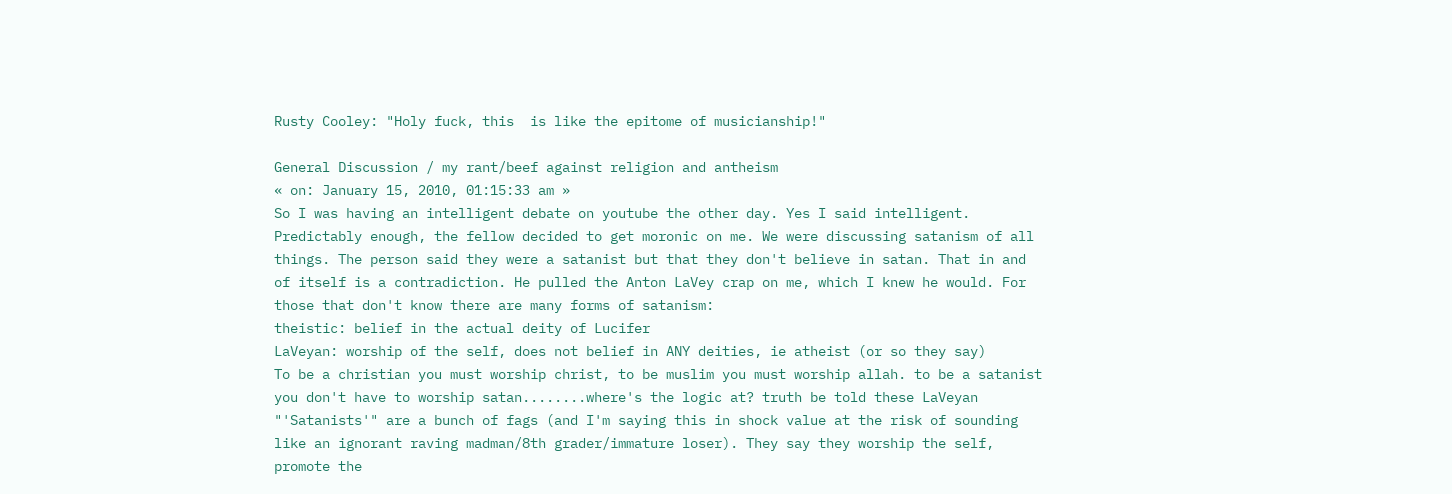Rusty Cooley: "Holy fuck, this  is like the epitome of musicianship!"

General Discussion / my rant/beef against religion and antheism
« on: January 15, 2010, 01:15:33 am »
So I was having an intelligent debate on youtube the other day. Yes I said intelligent. Predictably enough, the fellow decided to get moronic on me. We were discussing satanism of all things. The person said they were a satanist but that they don't believe in satan. That in and of itself is a contradiction. He pulled the Anton LaVey crap on me, which I knew he would. For those that don't know there are many forms of satanism:
theistic: belief in the actual deity of Lucifer
LaVeyan: worship of the self, does not belief in ANY deities, ie atheist (or so they say)
To be a christian you must worship christ, to be muslim you must worship allah. to be a satanist you don't have to worship satan........where's the logic at? truth be told these LaVeyan  "'Satanists'" are a bunch of fags (and I'm saying this in shock value at the risk of sounding like an ignorant raving madman/8th grader/immature loser). They say they worship the self, promote the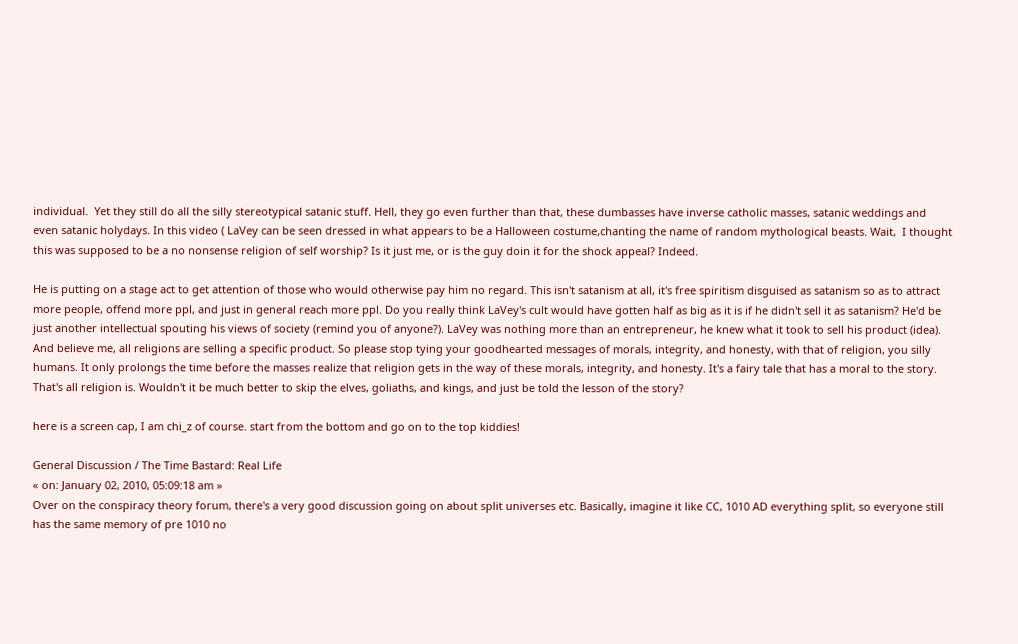individual.  Yet they still do all the silly stereotypical satanic stuff. Hell, they go even further than that, these dumbasses have inverse catholic masses, satanic weddings and even satanic holydays. In this video ( LaVey can be seen dressed in what appears to be a Halloween costume,chanting the name of random mythological beasts. Wait,  I thought this was supposed to be a no nonsense religion of self worship? Is it just me, or is the guy doin it for the shock appeal? Indeed.

He is putting on a stage act to get attention of those who would otherwise pay him no regard. This isn't satanism at all, it's free spiritism disguised as satanism so as to attract more people, offend more ppl, and just in general reach more ppl. Do you really think LaVey's cult would have gotten half as big as it is if he didn't sell it as satanism? He'd be just another intellectual spouting his views of society (remind you of anyone?). LaVey was nothing more than an entrepreneur, he knew what it took to sell his product (idea). And believe me, all religions are selling a specific product. So please stop tying your goodhearted messages of morals, integrity, and honesty, with that of religion, you silly humans. It only prolongs the time before the masses realize that religion gets in the way of these morals, integrity, and honesty. It's a fairy tale that has a moral to the story. That's all religion is. Wouldn't it be much better to skip the elves, goliaths, and kings, and just be told the lesson of the story?

here is a screen cap, I am chi_z of course. start from the bottom and go on to the top kiddies!

General Discussion / The Time Bastard: Real Life
« on: January 02, 2010, 05:09:18 am »
Over on the conspiracy theory forum, there's a very good discussion going on about split universes etc. Basically, imagine it like CC, 1010 AD everything split, so everyone still has the same memory of pre 1010 no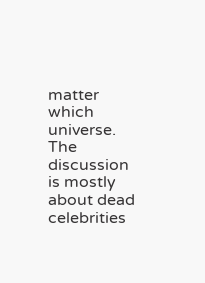matter which universe. The discussion is mostly about dead celebrities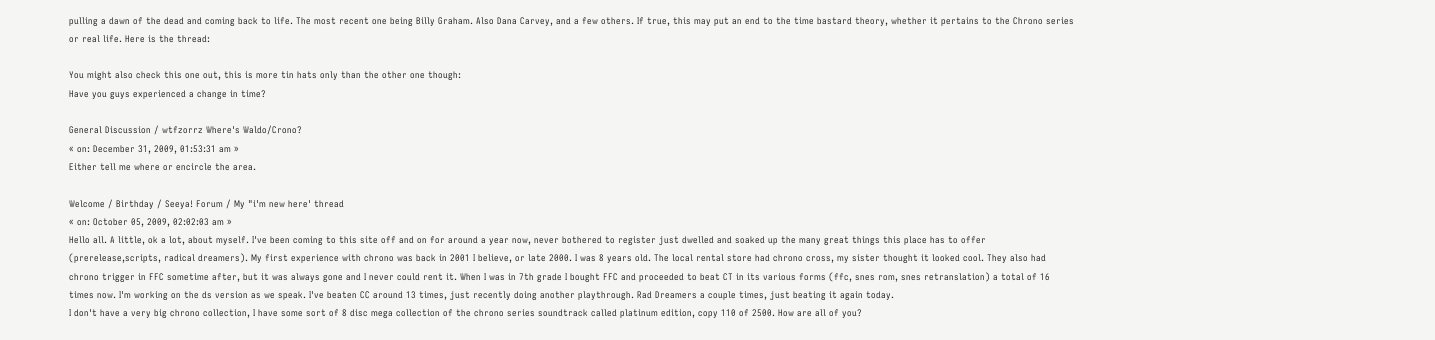pulling a dawn of the dead and coming back to life. The most recent one being Billy Graham. Also Dana Carvey, and a few others. If true, this may put an end to the time bastard theory, whether it pertains to the Chrono series or real life. Here is the thread:

You might also check this one out, this is more tin hats only than the other one though:
Have you guys experienced a change in time?

General Discussion / wtfzorrz Where's Waldo/Crono?
« on: December 31, 2009, 01:53:31 am »
Either tell me where or encircle the area.

Welcome / Birthday / Seeya! Forum / My "i'm new here' thread
« on: October 05, 2009, 02:02:03 am »
Hello all. A little, ok a lot, about myself. I've been coming to this site off and on for around a year now, never bothered to register just dwelled and soaked up the many great things this place has to offer (prerelease,scripts, radical dreamers). My first experience with chrono was back in 2001 I believe, or late 2000. I was 8 years old. The local rental store had chrono cross, my sister thought it looked cool. They also had chrono trigger in FFC sometime after, but it was always gone and I never could rent it. When I was in 7th grade I bought FFC and proceeded to beat CT in its various forms (ffc, snes rom, snes retranslation) a total of 16 times now. I'm working on the ds version as we speak. I've beaten CC around 13 times, just recently doing another playthrough. Rad Dreamers a couple times, just beating it again today.
I don't have a very big chrono collection, I have some sort of 8 disc mega collection of the chrono series soundtrack called platinum edition, copy 110 of 2500. How are all of you?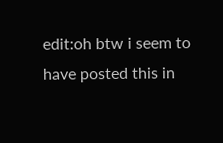edit:oh btw i seem to have posted this in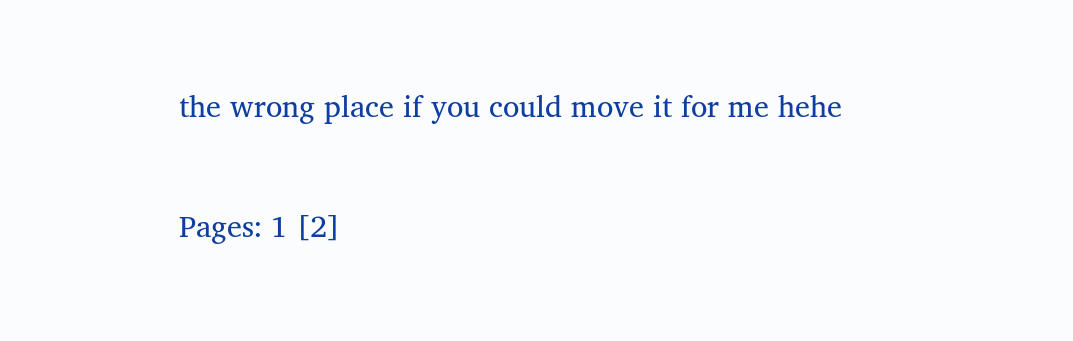the wrong place if you could move it for me hehe

Pages: 1 [2]